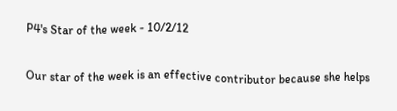P4's Star of the week - 10/2/12

Our star of the week is an effective contributor because she helps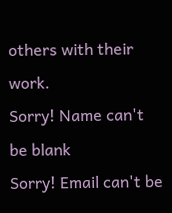others with their work.
Sorry! Name can't be blank
Sorry! Email can't be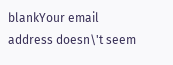blankYour email address doesn\'t seem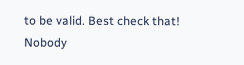to be valid. Best check that!
Nobody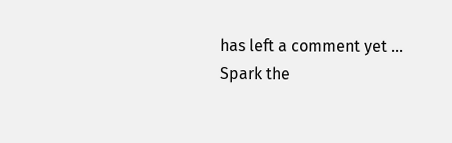has left a comment yet ...
Spark the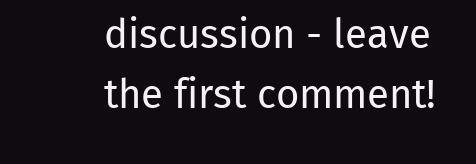discussion - leave the first comment!